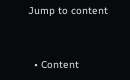Jump to content


  • Content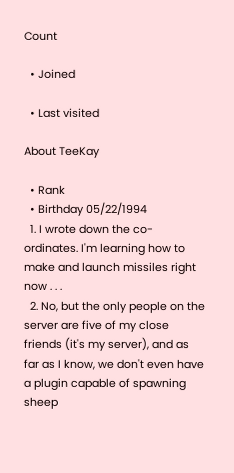Count

  • Joined

  • Last visited

About TeeKay

  • Rank
  • Birthday 05/22/1994
  1. I wrote down the co-ordinates. I'm learning how to make and launch missiles right now . . .
  2. No, but the only people on the server are five of my close friends (it's my server), and as far as I know, we don't even have a plugin capable of spawning sheep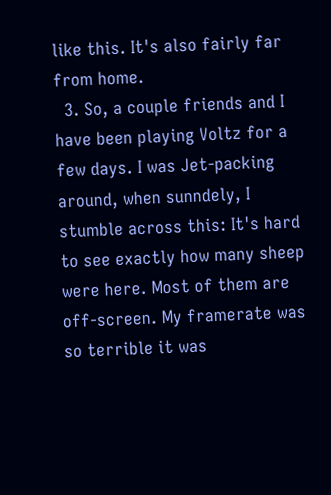like this. It's also fairly far from home.
  3. So, a couple friends and I have been playing Voltz for a few days. I was Jet-packing around, when sunndely, I stumble across this: It's hard to see exactly how many sheep were here. Most of them are off-screen. My framerate was so terrible it was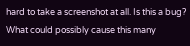hard to take a screenshot at all. Is this a bug? What could possibly cause this many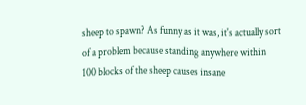sheep to spawn? As funny as it was, it's actually sort of a problem because standing anywhere within 100 blocks of the sheep causes insane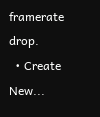framerate drop.
  • Create New...